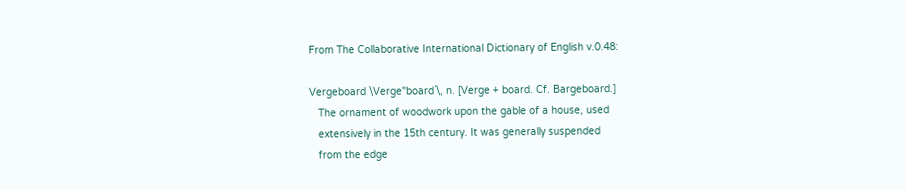From The Collaborative International Dictionary of English v.0.48:

Vergeboard \Verge"board`\, n. [Verge + board. Cf. Bargeboard.]
   The ornament of woodwork upon the gable of a house, used
   extensively in the 15th century. It was generally suspended
   from the edge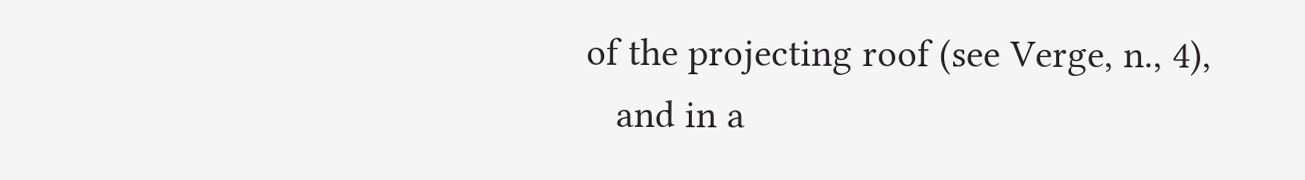of the projecting roof (see Verge, n., 4),
   and in a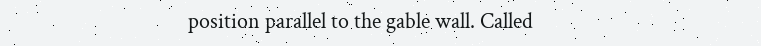position parallel to the gable wall. Called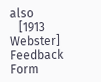also
   [1913 Webster]
Feedback Form